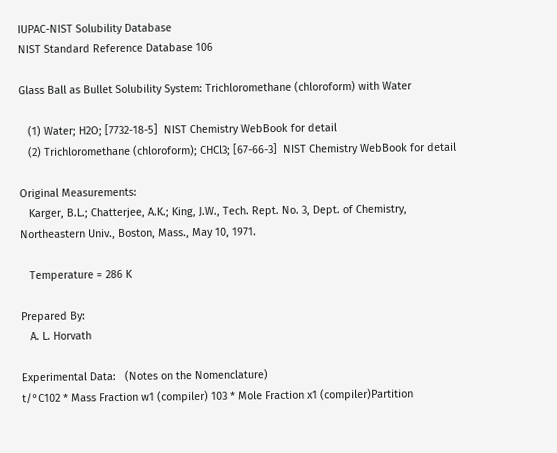IUPAC-NIST Solubility Database
NIST Standard Reference Database 106

Glass Ball as Bullet Solubility System: Trichloromethane (chloroform) with Water

   (1) Water; H2O; [7732-18-5]  NIST Chemistry WebBook for detail
   (2) Trichloromethane (chloroform); CHCl3; [67-66-3]  NIST Chemistry WebBook for detail

Original Measurements:
   Karger, B.L.; Chatterjee, A.K.; King, J.W., Tech. Rept. No. 3, Dept. of Chemistry, Northeastern Univ., Boston, Mass., May 10, 1971.

   Temperature = 286 K

Prepared By:
   A. L. Horvath

Experimental Data:   (Notes on the Nomenclature)
t/°C102 * Mass Fraction w1 (compiler) 103 * Mole Fraction x1 (compiler)Partition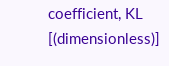coefficient, KL [(dimensionless)]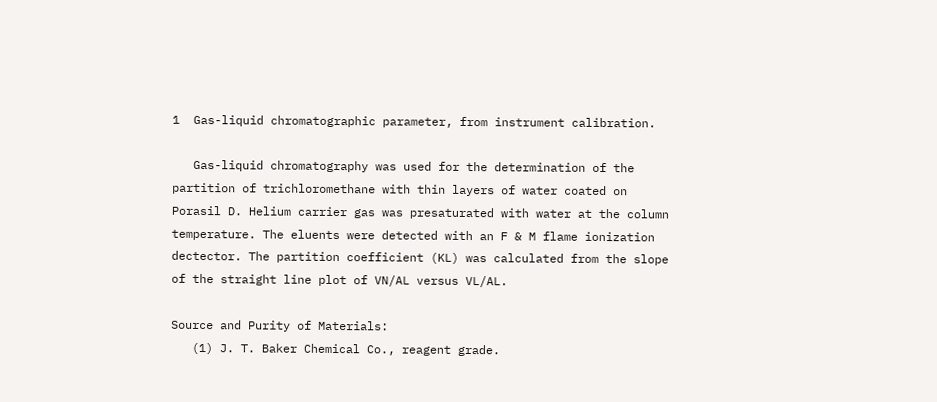1  Gas-liquid chromatographic parameter, from instrument calibration.

   Gas-liquid chromatography was used for the determination of the partition of trichloromethane with thin layers of water coated on Porasil D. Helium carrier gas was presaturated with water at the column temperature. The eluents were detected with an F & M flame ionization  dectector. The partition coefficient (KL) was calculated from the slope of the straight line plot of VN/AL versus VL/AL.

Source and Purity of Materials:
   (1) J. T. Baker Chemical Co., reagent grade.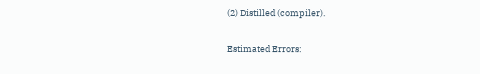(2) Distilled (compiler).

Estimated Errors: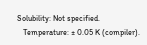Solubility: Not specified.
   Temperature: ± 0.05 K (compiler).